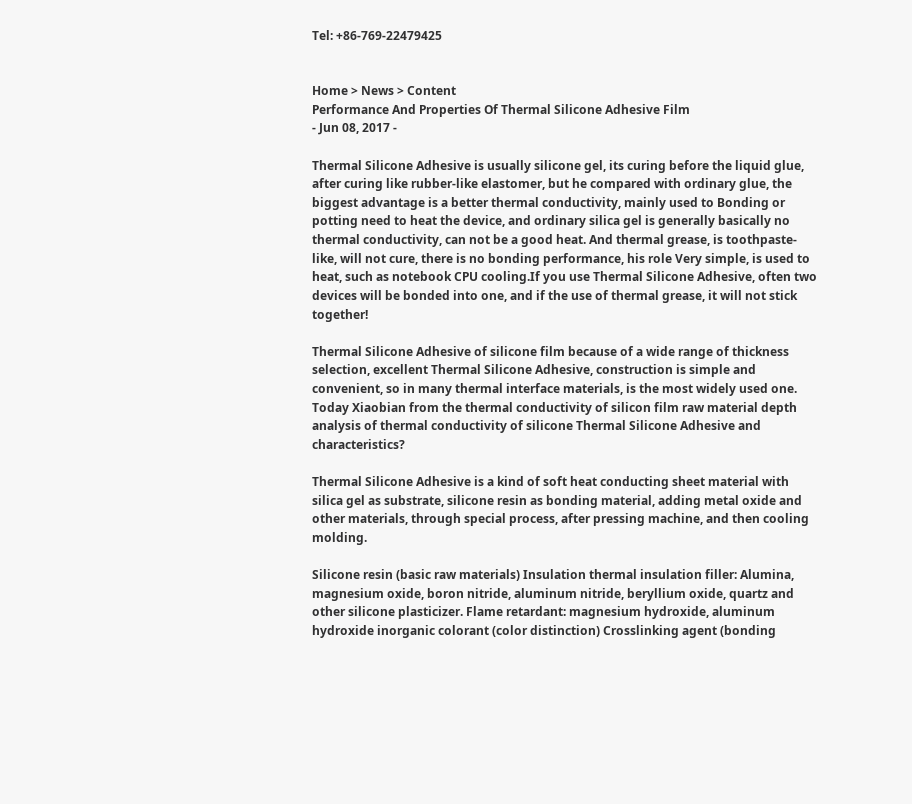Tel: +86-769-22479425


Home > News > Content
Performance And Properties Of Thermal Silicone Adhesive Film
- Jun 08, 2017 -

Thermal Silicone Adhesive is usually silicone gel, its curing before the liquid glue, after curing like rubber-like elastomer, but he compared with ordinary glue, the biggest advantage is a better thermal conductivity, mainly used to Bonding or potting need to heat the device, and ordinary silica gel is generally basically no thermal conductivity, can not be a good heat. And thermal grease, is toothpaste-like, will not cure, there is no bonding performance, his role Very simple, is used to heat, such as notebook CPU cooling.If you use Thermal Silicone Adhesive, often two devices will be bonded into one, and if the use of thermal grease, it will not stick together!

Thermal Silicone Adhesive of silicone film because of a wide range of thickness selection, excellent Thermal Silicone Adhesive, construction is simple and convenient, so in many thermal interface materials, is the most widely used one. Today Xiaobian from the thermal conductivity of silicon film raw material depth analysis of thermal conductivity of silicone Thermal Silicone Adhesive and characteristics?

Thermal Silicone Adhesive is a kind of soft heat conducting sheet material with silica gel as substrate, silicone resin as bonding material, adding metal oxide and other materials, through special process, after pressing machine, and then cooling molding.

Silicone resin (basic raw materials) Insulation thermal insulation filler: Alumina, magnesium oxide, boron nitride, aluminum nitride, beryllium oxide, quartz and other silicone plasticizer. Flame retardant: magnesium hydroxide, aluminum hydroxide inorganic colorant (color distinction) Crosslinking agent (bonding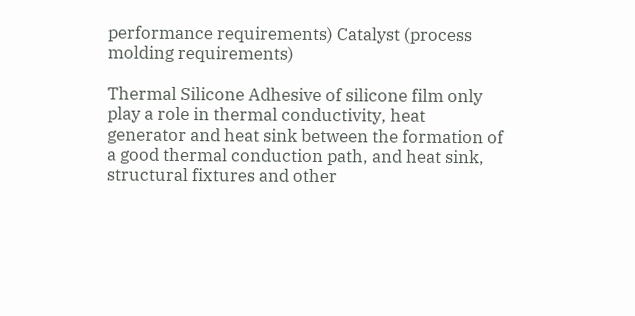performance requirements) Catalyst (process molding requirements)

Thermal Silicone Adhesive of silicone film only play a role in thermal conductivity, heat generator and heat sink between the formation of a good thermal conduction path, and heat sink, structural fixtures and other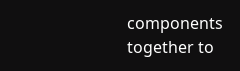components together to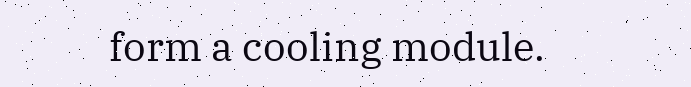form a cooling module.